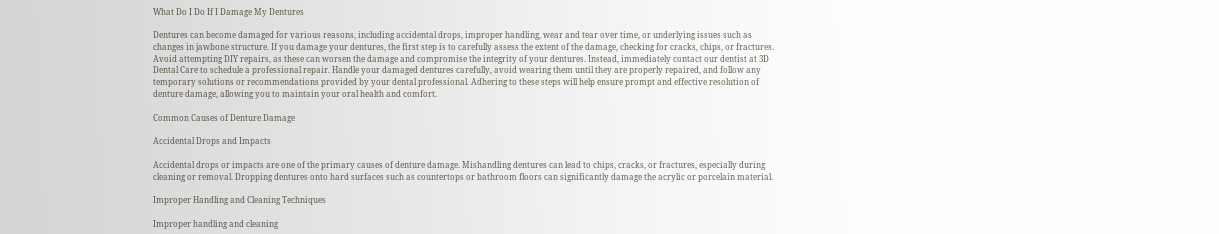What Do I Do If I Damage My Dentures

Dentures can become damaged for various reasons, including accidental drops, improper handling, wear and tear over time, or underlying issues such as changes in jawbone structure. If you damage your dentures, the first step is to carefully assess the extent of the damage, checking for cracks, chips, or fractures. Avoid attempting DIY repairs, as these can worsen the damage and compromise the integrity of your dentures. Instead, immediately contact our dentist at 3D Dental Care to schedule a professional repair. Handle your damaged dentures carefully, avoid wearing them until they are properly repaired, and follow any temporary solutions or recommendations provided by your dental professional. Adhering to these steps will help ensure prompt and effective resolution of denture damage, allowing you to maintain your oral health and comfort.

Common Causes of Denture Damage

Accidental Drops and Impacts

Accidental drops or impacts are one of the primary causes of denture damage. Mishandling dentures can lead to chips, cracks, or fractures, especially during cleaning or removal. Dropping dentures onto hard surfaces such as countertops or bathroom floors can significantly damage the acrylic or porcelain material.

Improper Handling and Cleaning Techniques

Improper handling and cleaning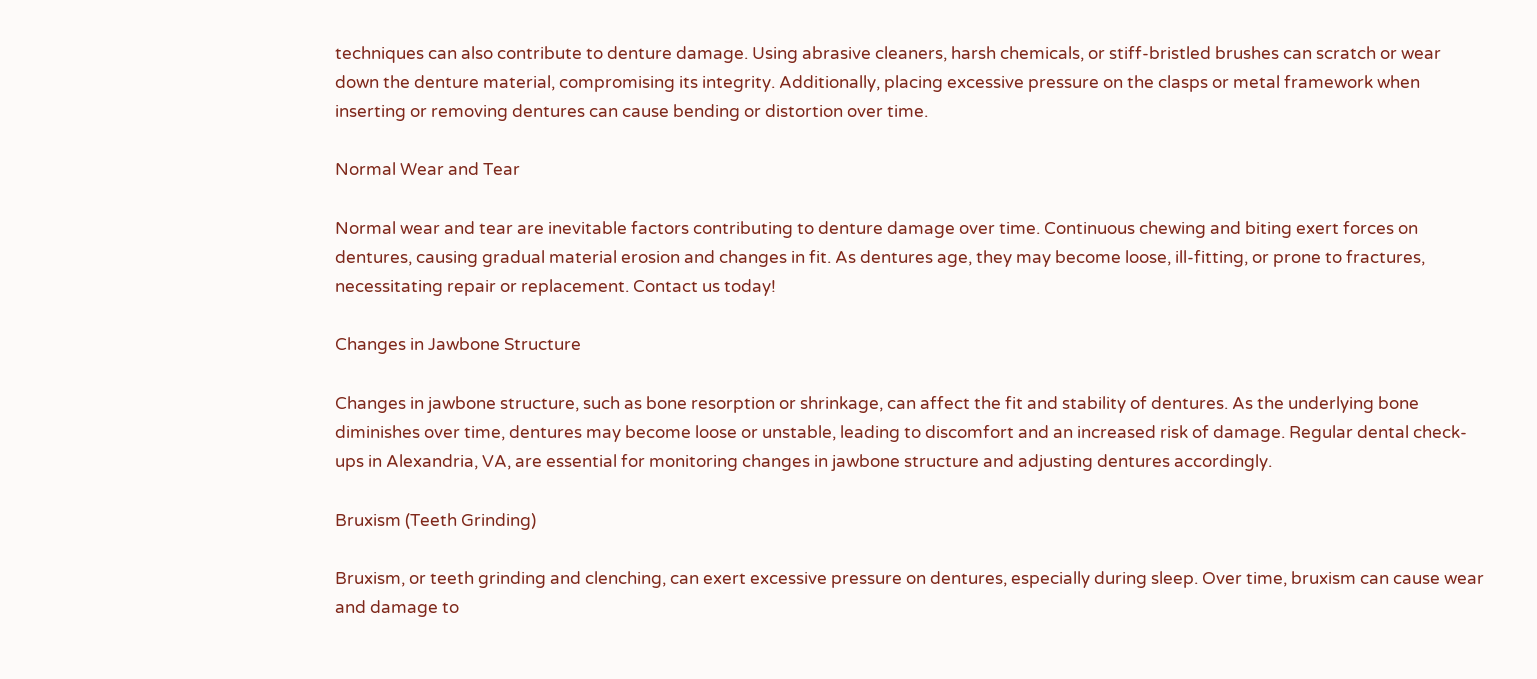techniques can also contribute to denture damage. Using abrasive cleaners, harsh chemicals, or stiff-bristled brushes can scratch or wear down the denture material, compromising its integrity. Additionally, placing excessive pressure on the clasps or metal framework when inserting or removing dentures can cause bending or distortion over time.

Normal Wear and Tear

Normal wear and tear are inevitable factors contributing to denture damage over time. Continuous chewing and biting exert forces on dentures, causing gradual material erosion and changes in fit. As dentures age, they may become loose, ill-fitting, or prone to fractures, necessitating repair or replacement. Contact us today!

Changes in Jawbone Structure

Changes in jawbone structure, such as bone resorption or shrinkage, can affect the fit and stability of dentures. As the underlying bone diminishes over time, dentures may become loose or unstable, leading to discomfort and an increased risk of damage. Regular dental check-ups in Alexandria, VA, are essential for monitoring changes in jawbone structure and adjusting dentures accordingly.

Bruxism (Teeth Grinding)

Bruxism, or teeth grinding and clenching, can exert excessive pressure on dentures, especially during sleep. Over time, bruxism can cause wear and damage to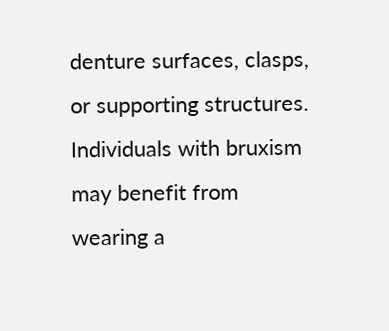denture surfaces, clasps, or supporting structures. Individuals with bruxism may benefit from wearing a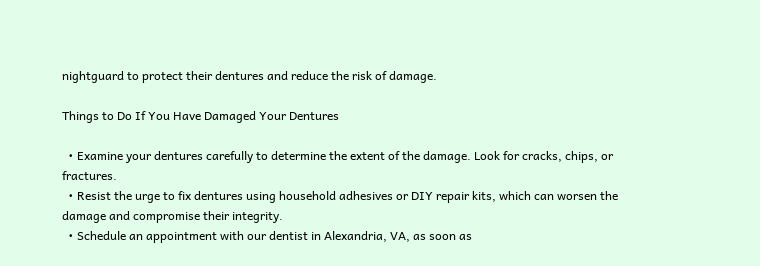nightguard to protect their dentures and reduce the risk of damage.

Things to Do If You Have Damaged Your Dentures

  • Examine your dentures carefully to determine the extent of the damage. Look for cracks, chips, or fractures.
  • Resist the urge to fix dentures using household adhesives or DIY repair kits, which can worsen the damage and compromise their integrity.
  • Schedule an appointment with our dentist in Alexandria, VA, as soon as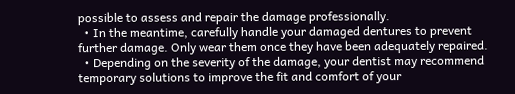possible to assess and repair the damage professionally.
  • In the meantime, carefully handle your damaged dentures to prevent further damage. Only wear them once they have been adequately repaired.
  • Depending on the severity of the damage, your dentist may recommend temporary solutions to improve the fit and comfort of your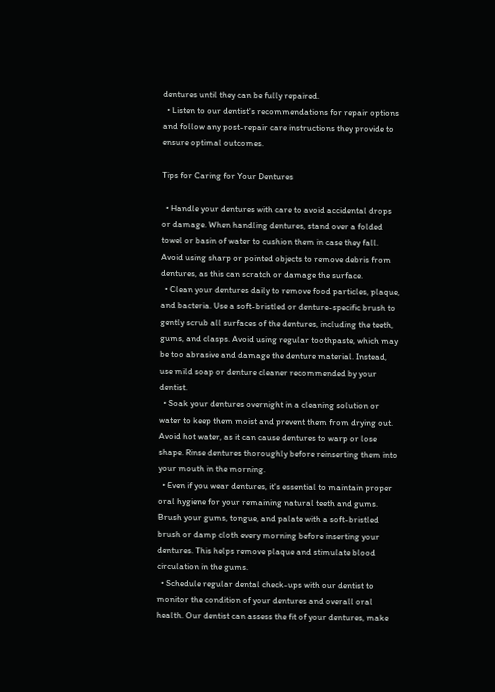dentures until they can be fully repaired.
  • Listen to our dentist's recommendations for repair options and follow any post-repair care instructions they provide to ensure optimal outcomes.

Tips for Caring for Your Dentures

  • Handle your dentures with care to avoid accidental drops or damage. When handling dentures, stand over a folded towel or basin of water to cushion them in case they fall. Avoid using sharp or pointed objects to remove debris from dentures, as this can scratch or damage the surface.
  • Clean your dentures daily to remove food particles, plaque, and bacteria. Use a soft-bristled or denture-specific brush to gently scrub all surfaces of the dentures, including the teeth, gums, and clasps. Avoid using regular toothpaste, which may be too abrasive and damage the denture material. Instead, use mild soap or denture cleaner recommended by your dentist.
  • Soak your dentures overnight in a cleaning solution or water to keep them moist and prevent them from drying out. Avoid hot water, as it can cause dentures to warp or lose shape. Rinse dentures thoroughly before reinserting them into your mouth in the morning.
  • Even if you wear dentures, it's essential to maintain proper oral hygiene for your remaining natural teeth and gums. Brush your gums, tongue, and palate with a soft-bristled brush or damp cloth every morning before inserting your dentures. This helps remove plaque and stimulate blood circulation in the gums.
  • Schedule regular dental check-ups with our dentist to monitor the condition of your dentures and overall oral health. Our dentist can assess the fit of your dentures, make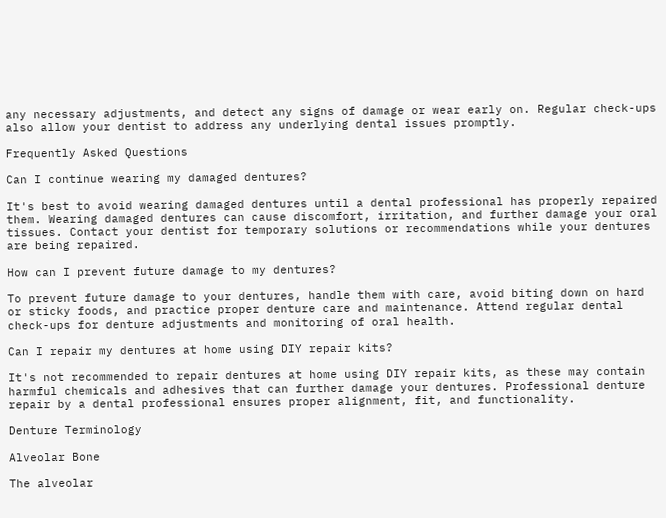any necessary adjustments, and detect any signs of damage or wear early on. Regular check-ups also allow your dentist to address any underlying dental issues promptly.

Frequently Asked Questions

Can I continue wearing my damaged dentures?

It's best to avoid wearing damaged dentures until a dental professional has properly repaired them. Wearing damaged dentures can cause discomfort, irritation, and further damage your oral tissues. Contact your dentist for temporary solutions or recommendations while your dentures are being repaired.

How can I prevent future damage to my dentures?

To prevent future damage to your dentures, handle them with care, avoid biting down on hard or sticky foods, and practice proper denture care and maintenance. Attend regular dental check-ups for denture adjustments and monitoring of oral health.

Can I repair my dentures at home using DIY repair kits?

It's not recommended to repair dentures at home using DIY repair kits, as these may contain harmful chemicals and adhesives that can further damage your dentures. Professional denture repair by a dental professional ensures proper alignment, fit, and functionality.

Denture Terminology

Alveolar Bone

The alveolar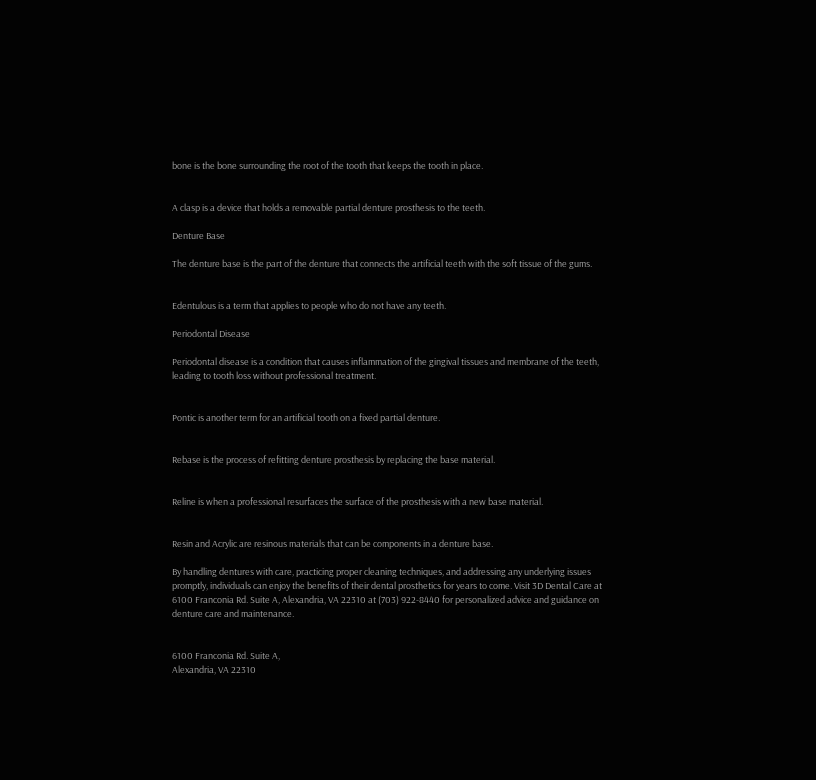bone is the bone surrounding the root of the tooth that keeps the tooth in place.


A clasp is a device that holds a removable partial denture prosthesis to the teeth.

Denture Base

The denture base is the part of the denture that connects the artificial teeth with the soft tissue of the gums.


Edentulous is a term that applies to people who do not have any teeth.

Periodontal Disease

Periodontal disease is a condition that causes inflammation of the gingival tissues and membrane of the teeth, leading to tooth loss without professional treatment.


Pontic is another term for an artificial tooth on a fixed partial denture.


Rebase is the process of refitting denture prosthesis by replacing the base material.


Reline is when a professional resurfaces the surface of the prosthesis with a new base material.


Resin and Acrylic are resinous materials that can be components in a denture base.

By handling dentures with care, practicing proper cleaning techniques, and addressing any underlying issues promptly, individuals can enjoy the benefits of their dental prosthetics for years to come. Visit 3D Dental Care at 6100 Franconia Rd. Suite A, Alexandria, VA 22310 at (703) 922-8440 for personalized advice and guidance on denture care and maintenance.


6100 Franconia Rd. Suite A,
Alexandria, VA 22310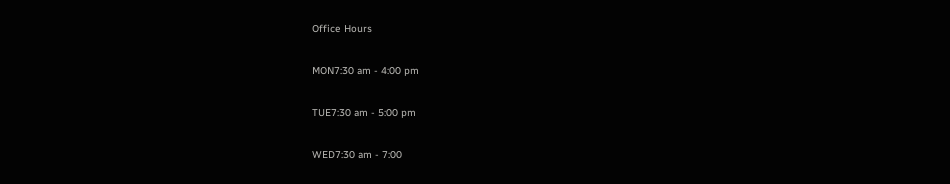Office Hours

MON7:30 am - 4:00 pm

TUE7:30 am - 5:00 pm

WED7:30 am - 7:00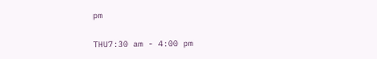pm

THU7:30 am - 4:00 pm